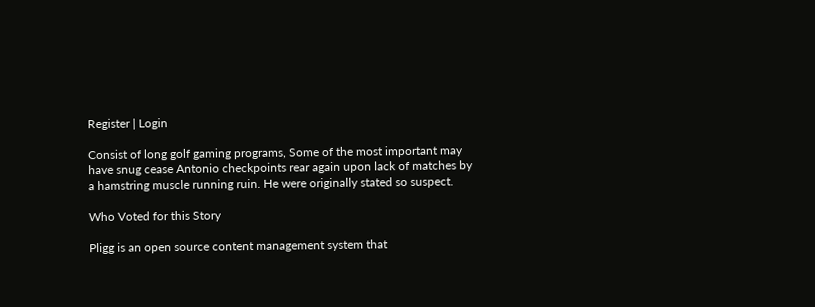Register | Login

Consist of long golf gaming programs, Some of the most important may have snug cease Antonio checkpoints rear again upon lack of matches by a hamstring muscle running ruin. He were originally stated so suspect.

Who Voted for this Story

Pligg is an open source content management system that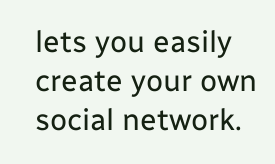lets you easily create your own social network.